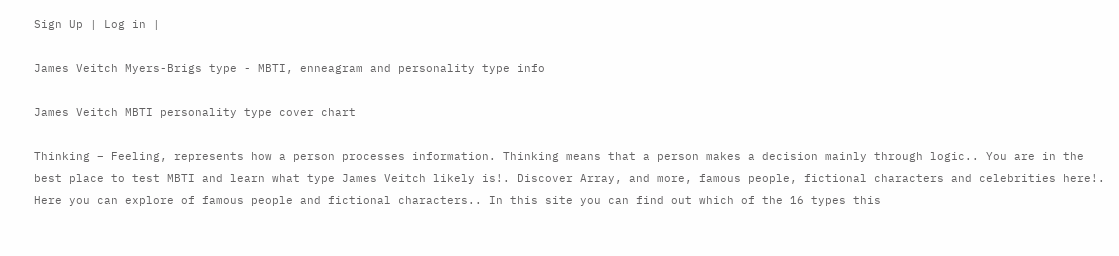Sign Up | Log in |

James Veitch Myers-Brigs type - MBTI, enneagram and personality type info

James Veitch MBTI personality type cover chart

Thinking – Feeling, represents how a person processes information. Thinking means that a person makes a decision mainly through logic.. You are in the best place to test MBTI and learn what type James Veitch likely is!. Discover Array, and more, famous people, fictional characters and celebrities here!. Here you can explore of famous people and fictional characters.. In this site you can find out which of the 16 types this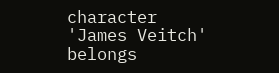character 'James Veitch' belongs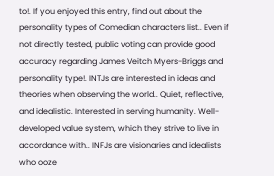to!. If you enjoyed this entry, find out about the personality types of Comedian characters list.. Even if not directly tested, public voting can provide good accuracy regarding James Veitch Myers-Briggs and personality type!. INTJs are interested in ideas and theories when observing the world.. Quiet, reflective, and idealistic. Interested in serving humanity. Well-developed value system, which they strive to live in accordance with.. INFJs are visionaries and idealists who ooze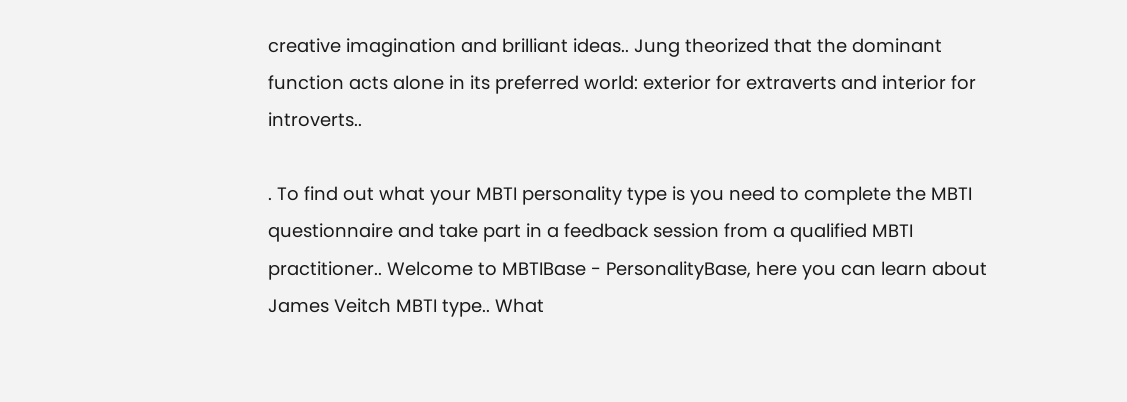creative imagination and brilliant ideas.. Jung theorized that the dominant function acts alone in its preferred world: exterior for extraverts and interior for introverts..

. To find out what your MBTI personality type is you need to complete the MBTI questionnaire and take part in a feedback session from a qualified MBTI practitioner.. Welcome to MBTIBase - PersonalityBase, here you can learn about James Veitch MBTI type.. What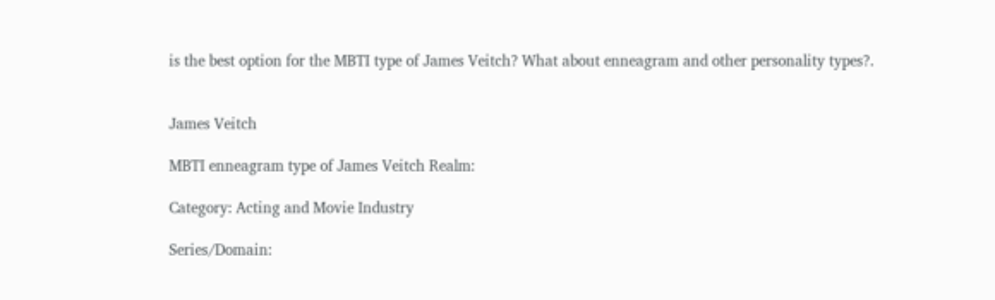is the best option for the MBTI type of James Veitch? What about enneagram and other personality types?.


James Veitch

MBTI enneagram type of James Veitch Realm:

Category: Acting and Movie Industry

Series/Domain: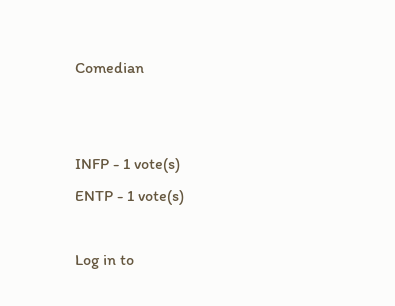Comedian


INFP - 1 vote(s)
ENTP - 1 vote(s)

Log in to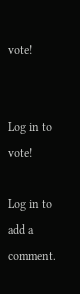vote!


Log in to vote!

Log in to add a comment.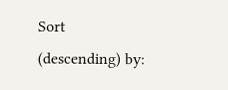Sort (descending) by: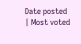Date posted | Most voted